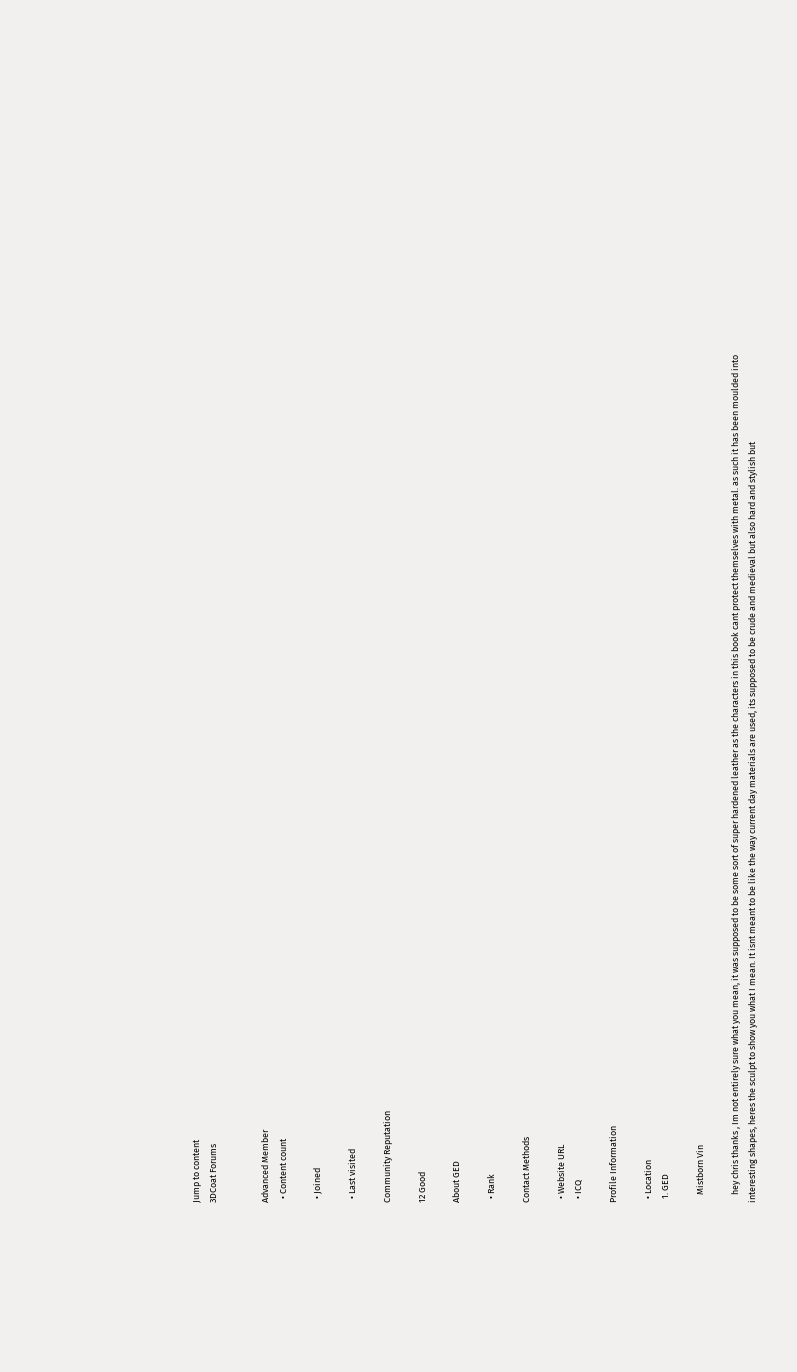Jump to content
3DCoat Forums


Advanced Member
  • Content count

  • Joined

  • Last visited

Community Reputation

12 Good

About GED

  • Rank

Contact Methods

  • Website URL
  • ICQ

Profile Information

  • Location
  1. GED

    Mistborn Vin

    hey chris thanks , Im not entirely sure what you mean, it was supposed to be some sort of super hardened leather as the characters in this book cant protect themselves with metal. as such it has been moulded into interesting shapes, heres the sculpt to show you what I mean. It isnt meant to be like the way current day materials are used, its supposed to be crude and medieval but also hard and stylish but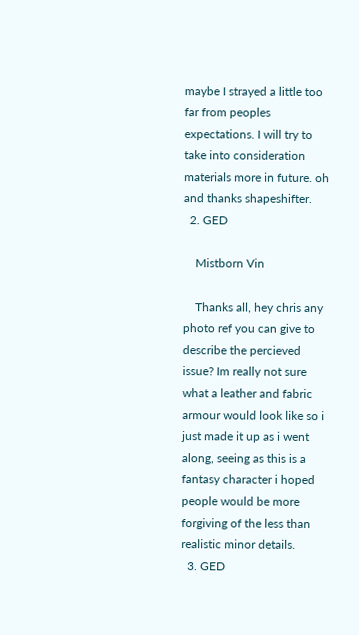maybe I strayed a little too far from peoples expectations. I will try to take into consideration materials more in future. oh and thanks shapeshifter.
  2. GED

    Mistborn Vin

    Thanks all, hey chris any photo ref you can give to describe the percieved issue? Im really not sure what a leather and fabric armour would look like so i just made it up as i went along, seeing as this is a fantasy character i hoped people would be more forgiving of the less than realistic minor details.
  3. GED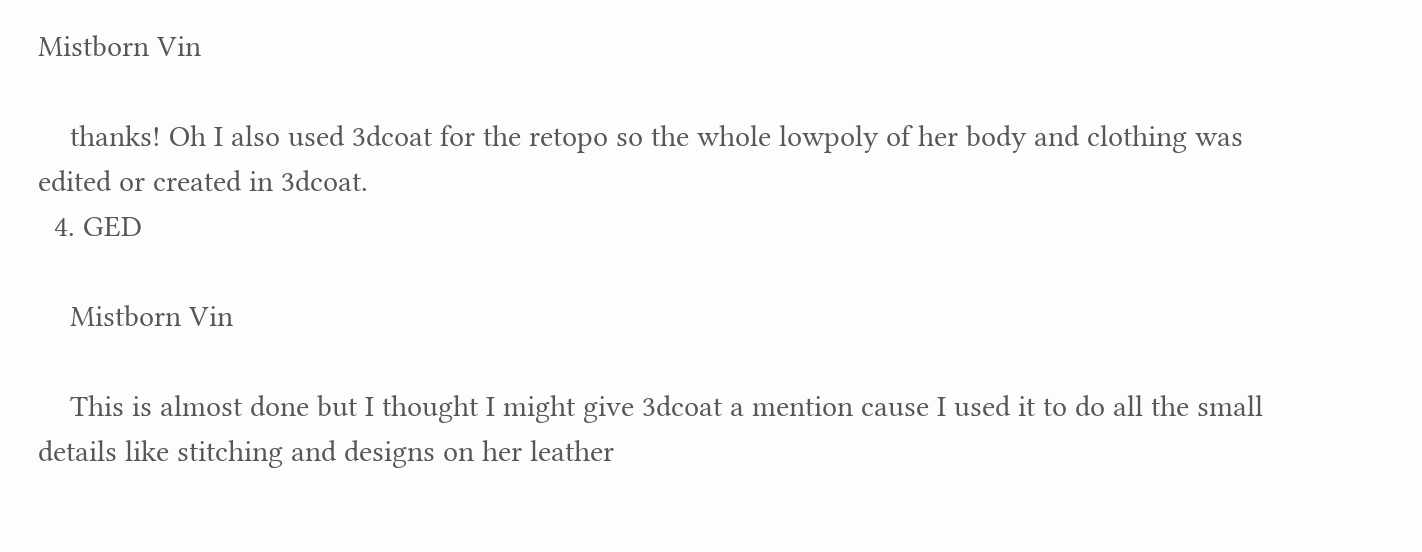Mistborn Vin

    thanks! Oh I also used 3dcoat for the retopo so the whole lowpoly of her body and clothing was edited or created in 3dcoat.
  4. GED

    Mistborn Vin

    This is almost done but I thought I might give 3dcoat a mention cause I used it to do all the small details like stitching and designs on her leather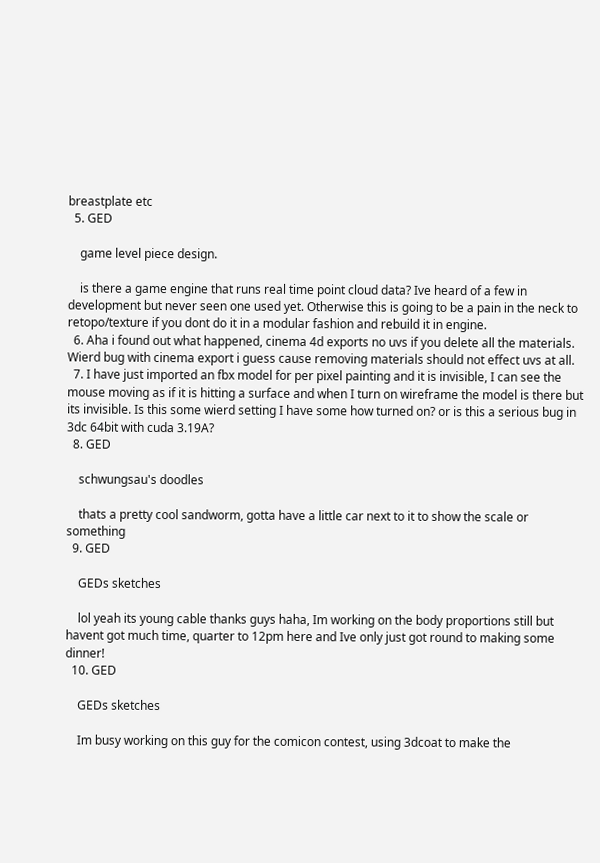breastplate etc
  5. GED

    game level piece design.

    is there a game engine that runs real time point cloud data? Ive heard of a few in development but never seen one used yet. Otherwise this is going to be a pain in the neck to retopo/texture if you dont do it in a modular fashion and rebuild it in engine.
  6. Aha i found out what happened, cinema 4d exports no uvs if you delete all the materials. Wierd bug with cinema export i guess cause removing materials should not effect uvs at all.
  7. I have just imported an fbx model for per pixel painting and it is invisible, I can see the mouse moving as if it is hitting a surface and when I turn on wireframe the model is there but its invisible. Is this some wierd setting I have some how turned on? or is this a serious bug in 3dc 64bit with cuda 3.19A?
  8. GED

    schwungsau's doodles

    thats a pretty cool sandworm, gotta have a little car next to it to show the scale or something
  9. GED

    GEDs sketches

    lol yeah its young cable thanks guys haha, Im working on the body proportions still but havent got much time, quarter to 12pm here and Ive only just got round to making some dinner!
  10. GED

    GEDs sketches

    Im busy working on this guy for the comicon contest, using 3dcoat to make the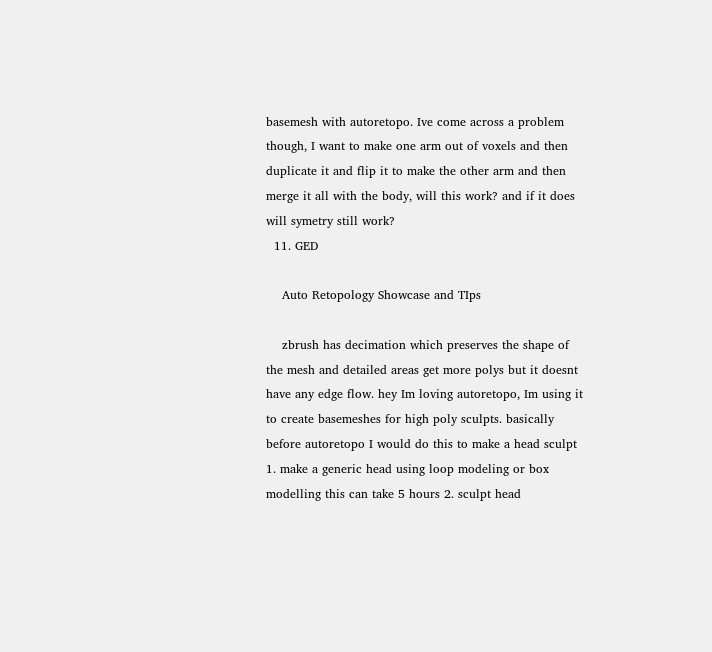basemesh with autoretopo. Ive come across a problem though, I want to make one arm out of voxels and then duplicate it and flip it to make the other arm and then merge it all with the body, will this work? and if it does will symetry still work?
  11. GED

    Auto Retopology Showcase and TIps

    zbrush has decimation which preserves the shape of the mesh and detailed areas get more polys but it doesnt have any edge flow. hey Im loving autoretopo, Im using it to create basemeshes for high poly sculpts. basically before autoretopo I would do this to make a head sculpt 1. make a generic head using loop modeling or box modelling this can take 5 hours 2. sculpt head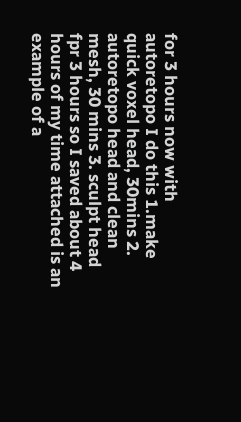for 3 hours now with autoretopo I do this 1.make quick voxel head, 30mins 2. autoretopo head and clean mesh, 30 mins 3. sculpt head fpr 3 hours so I saved about 4 hours of my time attached is an example of a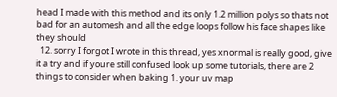head I made with this method and its only 1.2 million polys so thats not bad for an automesh and all the edge loops follow his face shapes like they should
  12. sorry I forgot I wrote in this thread, yes xnormal is really good, give it a try and if youre still confused look up some tutorials, there are 2 things to consider when baking 1. your uv map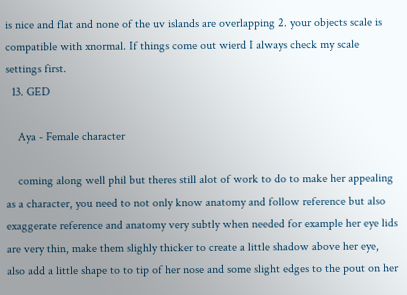is nice and flat and none of the uv islands are overlapping 2. your objects scale is compatible with xnormal. If things come out wierd I always check my scale settings first.
  13. GED

    Aya - Female character

    coming along well phil but theres still alot of work to do to make her appealing as a character, you need to not only know anatomy and follow reference but also exaggerate reference and anatomy very subtly when needed for example her eye lids are very thin, make them slighly thicker to create a little shadow above her eye, also add a little shape to to tip of her nose and some slight edges to the pout on her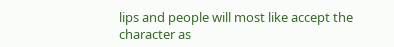lips and people will most like accept the character as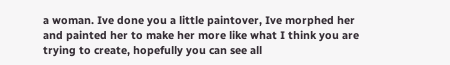a woman. Ive done you a little paintover, Ive morphed her and painted her to make her more like what I think you are trying to create, hopefully you can see all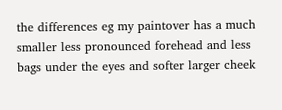the differences eg my paintover has a much smaller less pronounced forehead and less bags under the eyes and softer larger cheek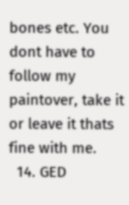bones etc. You dont have to follow my paintover, take it or leave it thats fine with me.
  14. GED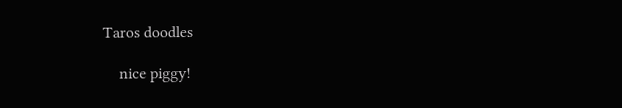Taros doodles

    nice piggy!